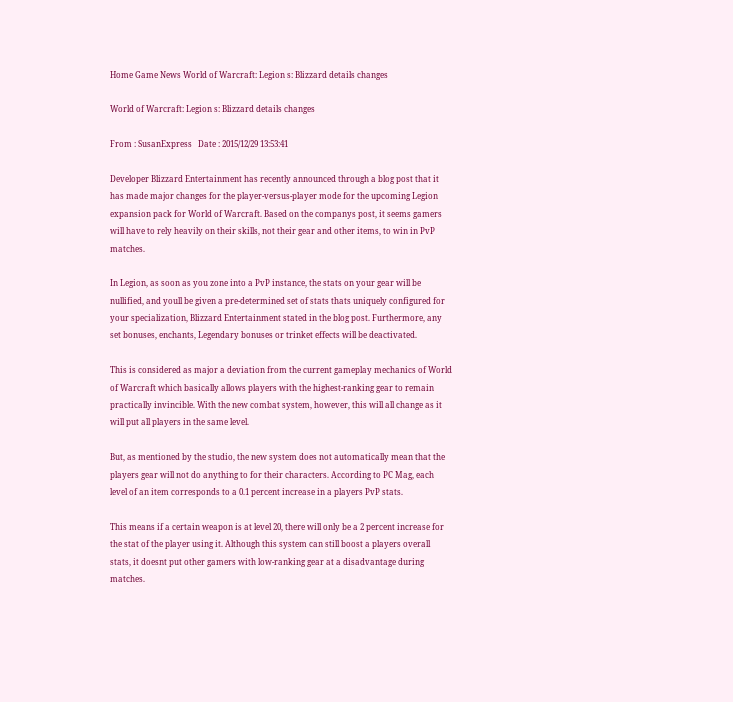Home Game News World of Warcraft: Legion s: Blizzard details changes

World of Warcraft: Legion s: Blizzard details changes

From : SusanExpress   Date : 2015/12/29 13:53:41

Developer Blizzard Entertainment has recently announced through a blog post that it has made major changes for the player-versus-player mode for the upcoming Legion expansion pack for World of Warcraft. Based on the companys post, it seems gamers will have to rely heavily on their skills, not their gear and other items, to win in PvP matches.

In Legion, as soon as you zone into a PvP instance, the stats on your gear will be nullified, and youll be given a pre-determined set of stats thats uniquely configured for your specialization, Blizzard Entertainment stated in the blog post. Furthermore, any set bonuses, enchants, Legendary bonuses or trinket effects will be deactivated.

This is considered as major a deviation from the current gameplay mechanics of World of Warcraft which basically allows players with the highest-ranking gear to remain practically invincible. With the new combat system, however, this will all change as it will put all players in the same level.

But, as mentioned by the studio, the new system does not automatically mean that the players gear will not do anything to for their characters. According to PC Mag, each level of an item corresponds to a 0.1 percent increase in a players PvP stats.

This means if a certain weapon is at level 20, there will only be a 2 percent increase for the stat of the player using it. Although this system can still boost a players overall stats, it doesnt put other gamers with low-ranking gear at a disadvantage during matches.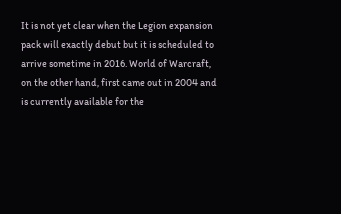It is not yet clear when the Legion expansion pack will exactly debut but it is scheduled to arrive sometime in 2016. World of Warcraft, on the other hand, first came out in 2004 and is currently available for the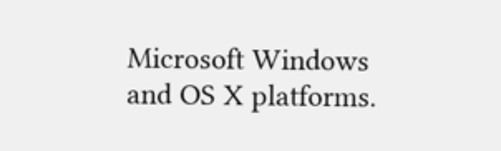Microsoft Windows and OS X platforms.